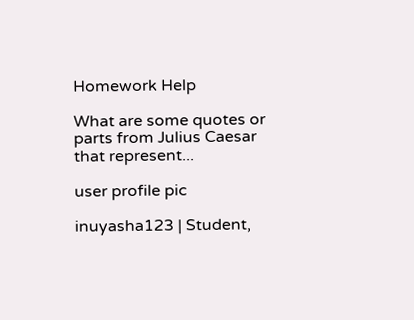Homework Help

What are some quotes or parts from Julius Caesar that represent...

user profile pic

inuyasha123 | Student,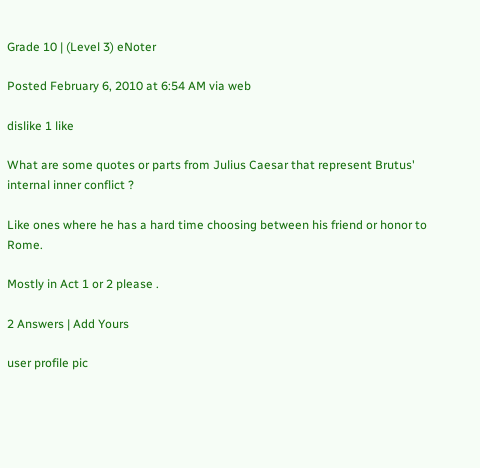Grade 10 | (Level 3) eNoter

Posted February 6, 2010 at 6:54 AM via web

dislike 1 like

What are some quotes or parts from Julius Caesar that represent Brutus' internal inner conflict ?

Like ones where he has a hard time choosing between his friend or honor to Rome.

Mostly in Act 1 or 2 please .

2 Answers | Add Yours

user profile pic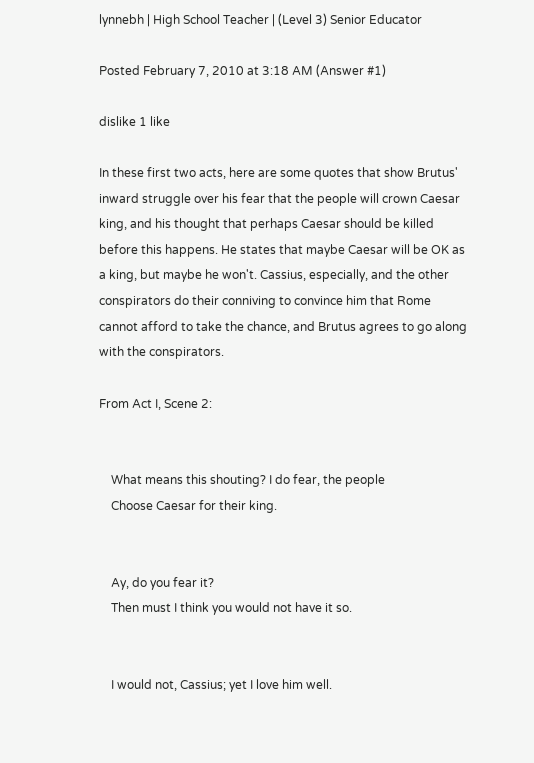lynnebh | High School Teacher | (Level 3) Senior Educator

Posted February 7, 2010 at 3:18 AM (Answer #1)

dislike 1 like

In these first two acts, here are some quotes that show Brutus' inward struggle over his fear that the people will crown Caesar king, and his thought that perhaps Caesar should be killed before this happens. He states that maybe Caesar will be OK as a king, but maybe he won't. Cassius, especially, and the other conspirators do their conniving to convince him that Rome cannot afford to take the chance, and Brutus agrees to go along with the conspirators.

From Act I, Scene 2:


    What means this shouting? I do fear, the people
    Choose Caesar for their king.


    Ay, do you fear it?
    Then must I think you would not have it so.


    I would not, Cassius; yet I love him well.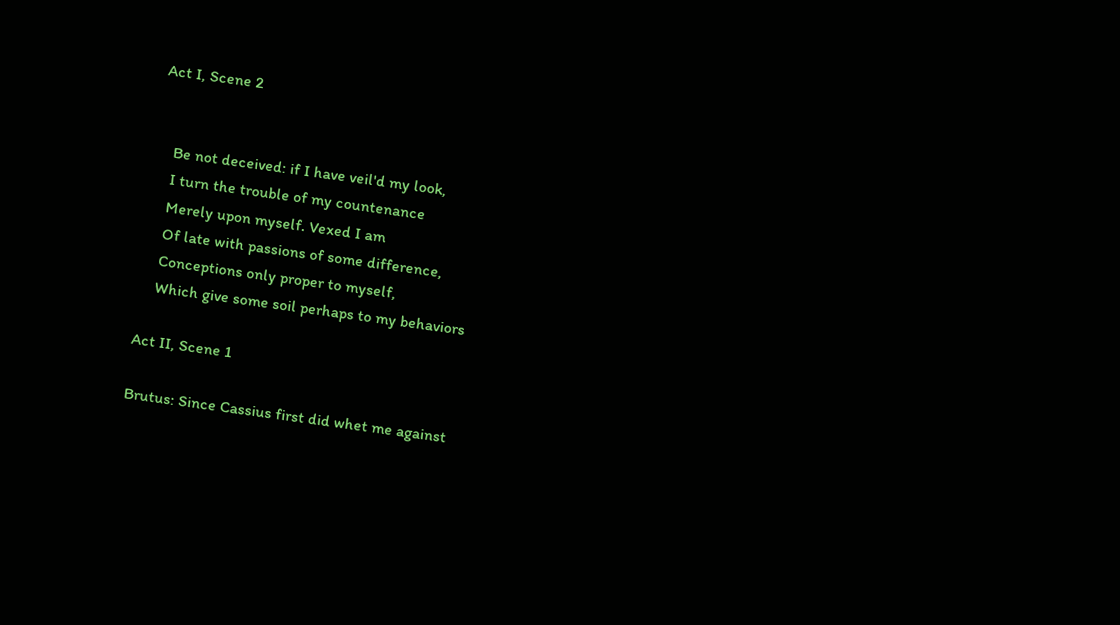Act I, Scene 2


    Be not deceived: if I have veil'd my look,
    I turn the trouble of my countenance
    Merely upon myself. Vexed I am
    Of late with passions of some difference,
    Conceptions only proper to myself,
    Which give some soil perhaps to my behaviors

Act II, Scene 1

Brutus: Since Cassius first did whet me against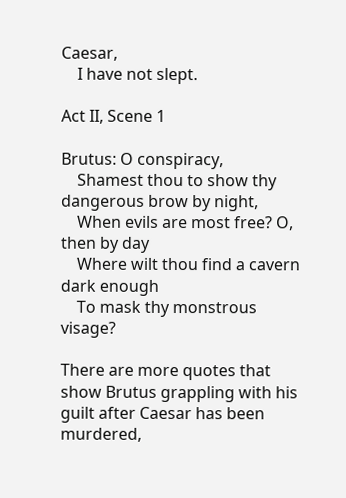Caesar,
    I have not slept.

Act II, Scene 1

Brutus: O conspiracy,
    Shamest thou to show thy dangerous brow by night,
    When evils are most free? O, then by day
    Where wilt thou find a cavern dark enough
    To mask thy monstrous visage?

There are more quotes that show Brutus grappling with his guilt after Caesar has been murdered,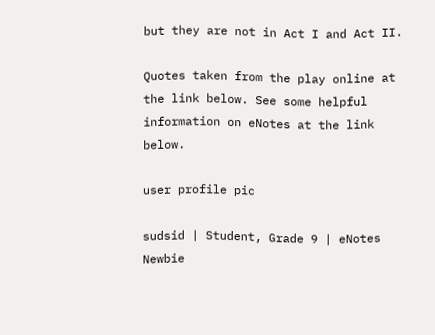but they are not in Act I and Act II.

Quotes taken from the play online at the link below. See some helpful information on eNotes at the link below.

user profile pic

sudsid | Student, Grade 9 | eNotes Newbie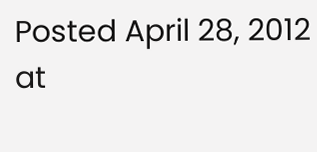Posted April 28, 2012 at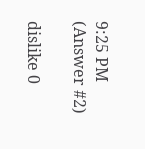9:25 PM (Answer #2)

dislike 0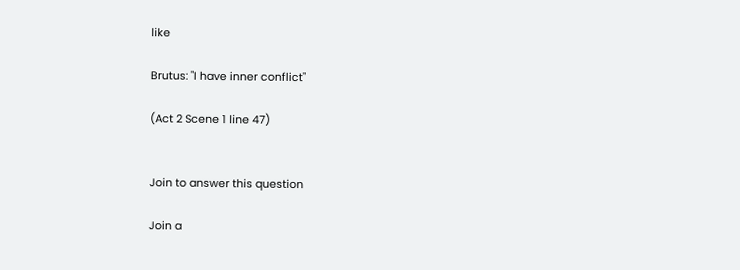like

Brutus: "I have inner conflict"

(Act 2 Scene 1 line 47)


Join to answer this question

Join a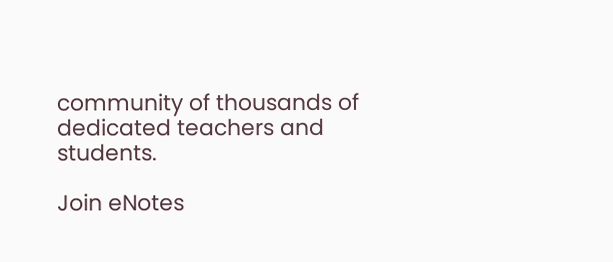community of thousands of dedicated teachers and students.

Join eNotes